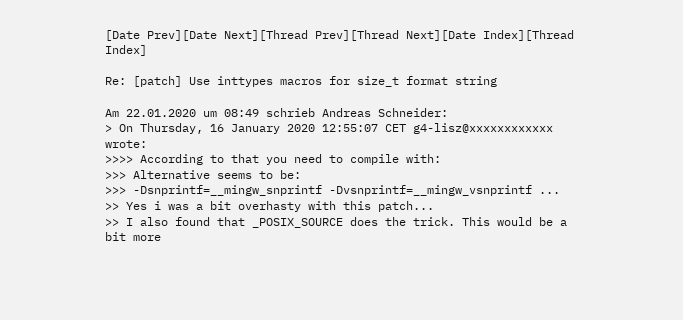[Date Prev][Date Next][Thread Prev][Thread Next][Date Index][Thread Index]

Re: [patch] Use inttypes macros for size_t format string

Am 22.01.2020 um 08:49 schrieb Andreas Schneider:
> On Thursday, 16 January 2020 12:55:07 CET g4-lisz@xxxxxxxxxxxx wrote:
>>>> According to that you need to compile with:
>>> Alternative seems to be:
>>> -Dsnprintf=__mingw_snprintf -Dvsnprintf=__mingw_vsnprintf ...
>> Yes i was a bit overhasty with this patch...
>> I also found that _POSIX_SOURCE does the trick. This would be a bit more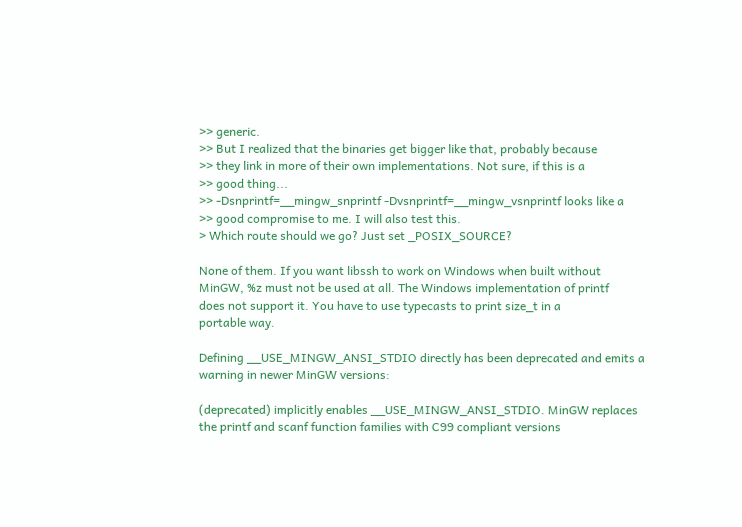>> generic.
>> But I realized that the binaries get bigger like that, probably because
>> they link in more of their own implementations. Not sure, if this is a
>> good thing...
>> -Dsnprintf=__mingw_snprintf -Dvsnprintf=__mingw_vsnprintf looks like a
>> good compromise to me. I will also test this.
> Which route should we go? Just set _POSIX_SOURCE?

None of them. If you want libssh to work on Windows when built without
MinGW, %z must not be used at all. The Windows implementation of printf
does not support it. You have to use typecasts to print size_t in a
portable way.

Defining __USE_MINGW_ANSI_STDIO directly has been deprecated and emits a
warning in newer MinGW versions:

(deprecated) implicitly enables __USE_MINGW_ANSI_STDIO. MinGW replaces
the printf and scanf function families with C99 compliant versions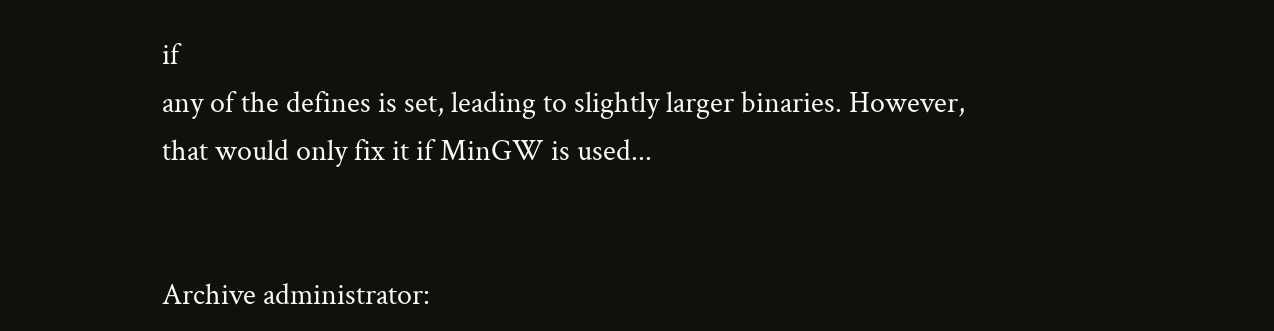if
any of the defines is set, leading to slightly larger binaries. However,
that would only fix it if MinGW is used...


Archive administrator: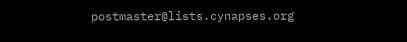postmaster@lists.cynapses.org